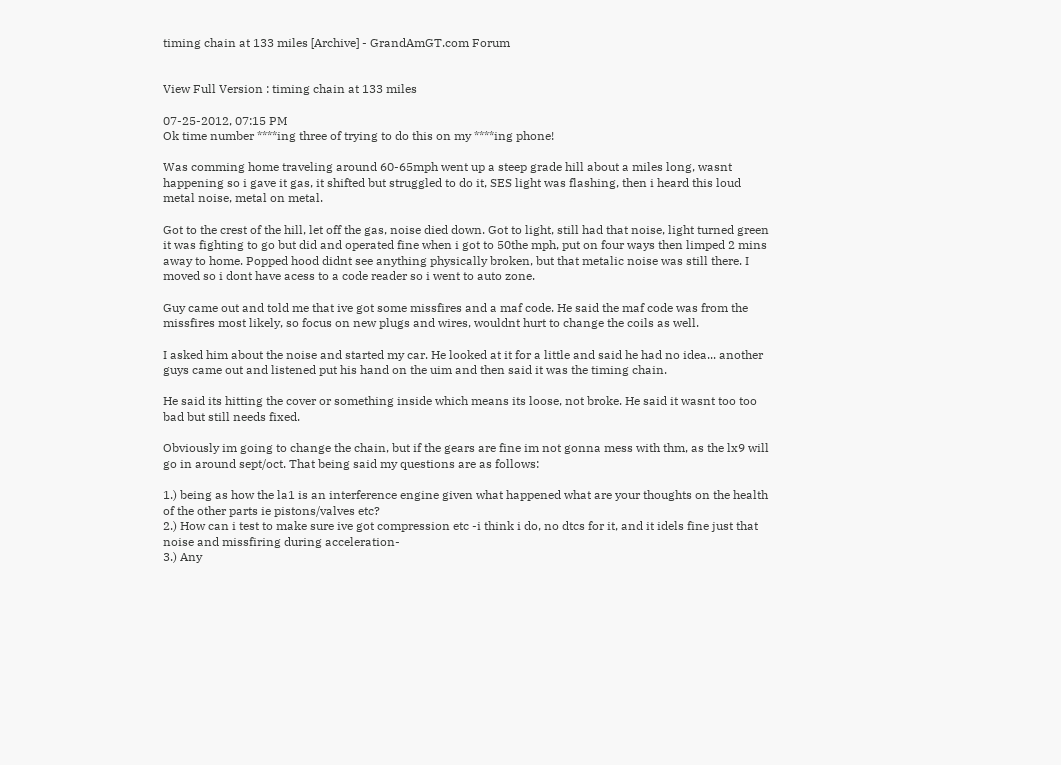timing chain at 133 miles [Archive] - GrandAmGT.com Forum


View Full Version : timing chain at 133 miles

07-25-2012, 07:15 PM
Ok time number ****ing three of trying to do this on my ****ing phone!

Was comming home traveling around 60-65mph went up a steep grade hill about a miles long, wasnt happening so i gave it gas, it shifted but struggled to do it, SES light was flashing, then i heard this loud metal noise, metal on metal.

Got to the crest of the hill, let off the gas, noise died down. Got to light, still had that noise, light turned green it was fighting to go but did and operated fine when i got to 50the mph, put on four ways then limped 2 mins away to home. Popped hood didnt see anything physically broken, but that metalic noise was still there. I moved so i dont have acess to a code reader so i went to auto zone.

Guy came out and told me that ive got some missfires and a maf code. He said the maf code was from the missfires most likely, so focus on new plugs and wires, wouldnt hurt to change the coils as well.

I asked him about the noise and started my car. He looked at it for a little and said he had no idea... another guys came out and listened put his hand on the uim and then said it was the timing chain.

He said its hitting the cover or something inside which means its loose, not broke. He said it wasnt too too bad but still needs fixed.

Obviously im going to change the chain, but if the gears are fine im not gonna mess with thm, as the lx9 will go in around sept/oct. That being said my questions are as follows:

1.) being as how the la1 is an interference engine given what happened what are your thoughts on the health of the other parts ie pistons/valves etc?
2.) How can i test to make sure ive got compression etc -i think i do, no dtcs for it, and it idels fine just that noise and missfiring during acceleration-
3.) Any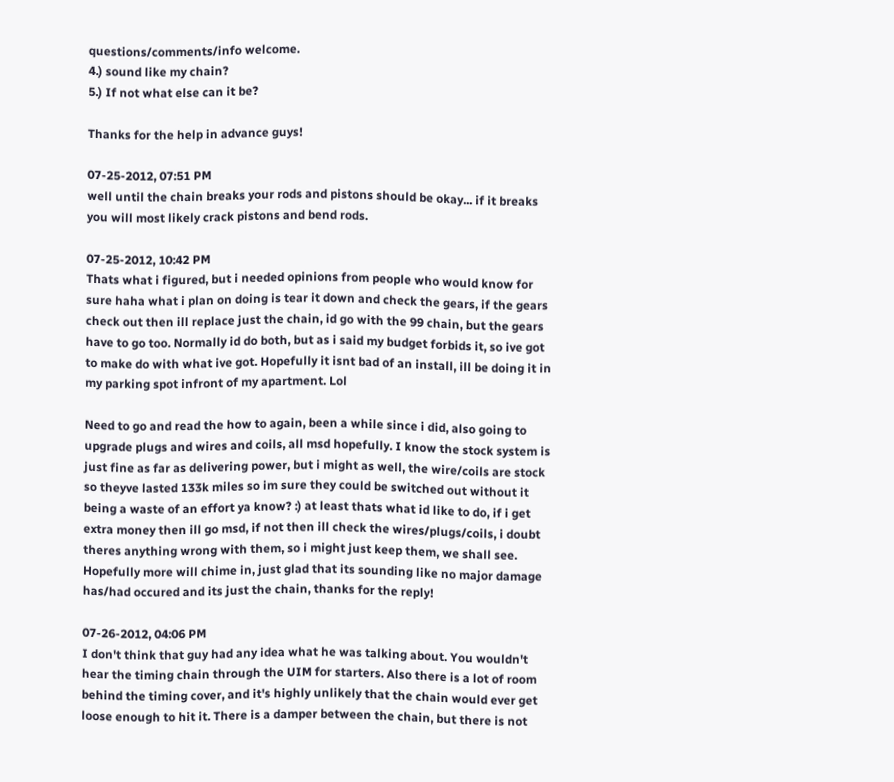questions/comments/info welcome.
4.) sound like my chain?
5.) If not what else can it be?

Thanks for the help in advance guys!

07-25-2012, 07:51 PM
well until the chain breaks your rods and pistons should be okay... if it breaks you will most likely crack pistons and bend rods.

07-25-2012, 10:42 PM
Thats what i figured, but i needed opinions from people who would know for sure haha what i plan on doing is tear it down and check the gears, if the gears check out then ill replace just the chain, id go with the 99 chain, but the gears have to go too. Normally id do both, but as i said my budget forbids it, so ive got to make do with what ive got. Hopefully it isnt bad of an install, ill be doing it in my parking spot infront of my apartment. Lol

Need to go and read the how to again, been a while since i did, also going to upgrade plugs and wires and coils, all msd hopefully. I know the stock system is just fine as far as delivering power, but i might as well, the wire/coils are stock so theyve lasted 133k miles so im sure they could be switched out without it being a waste of an effort ya know? :) at least thats what id like to do, if i get extra money then ill go msd, if not then ill check the wires/plugs/coils, i doubt theres anything wrong with them, so i might just keep them, we shall see. Hopefully more will chime in, just glad that its sounding like no major damage has/had occured and its just the chain, thanks for the reply!

07-26-2012, 04:06 PM
I don't think that guy had any idea what he was talking about. You wouldn't hear the timing chain through the UIM for starters. Also there is a lot of room behind the timing cover, and it's highly unlikely that the chain would ever get loose enough to hit it. There is a damper between the chain, but there is not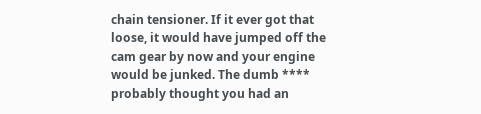chain tensioner. If it ever got that loose, it would have jumped off the cam gear by now and your engine would be junked. The dumb **** probably thought you had an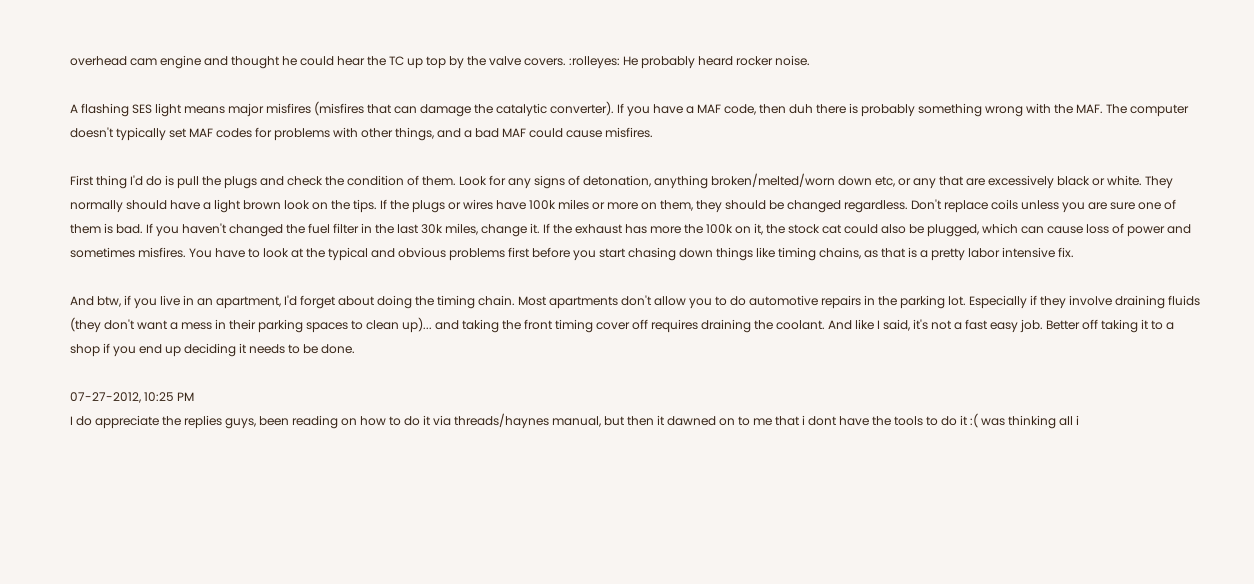overhead cam engine and thought he could hear the TC up top by the valve covers. :rolleyes: He probably heard rocker noise.

A flashing SES light means major misfires (misfires that can damage the catalytic converter). If you have a MAF code, then duh there is probably something wrong with the MAF. The computer doesn't typically set MAF codes for problems with other things, and a bad MAF could cause misfires.

First thing I'd do is pull the plugs and check the condition of them. Look for any signs of detonation, anything broken/melted/worn down etc, or any that are excessively black or white. They normally should have a light brown look on the tips. If the plugs or wires have 100k miles or more on them, they should be changed regardless. Don't replace coils unless you are sure one of them is bad. If you haven't changed the fuel filter in the last 30k miles, change it. If the exhaust has more the 100k on it, the stock cat could also be plugged, which can cause loss of power and sometimes misfires. You have to look at the typical and obvious problems first before you start chasing down things like timing chains, as that is a pretty labor intensive fix.

And btw, if you live in an apartment, I'd forget about doing the timing chain. Most apartments don't allow you to do automotive repairs in the parking lot. Especially if they involve draining fluids (they don't want a mess in their parking spaces to clean up)... and taking the front timing cover off requires draining the coolant. And like I said, it's not a fast easy job. Better off taking it to a shop if you end up deciding it needs to be done.

07-27-2012, 10:25 PM
I do appreciate the replies guys, been reading on how to do it via threads/haynes manual, but then it dawned on to me that i dont have the tools to do it :( was thinking all i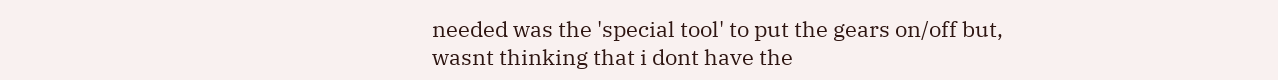needed was the 'special tool' to put the gears on/off but, wasnt thinking that i dont have the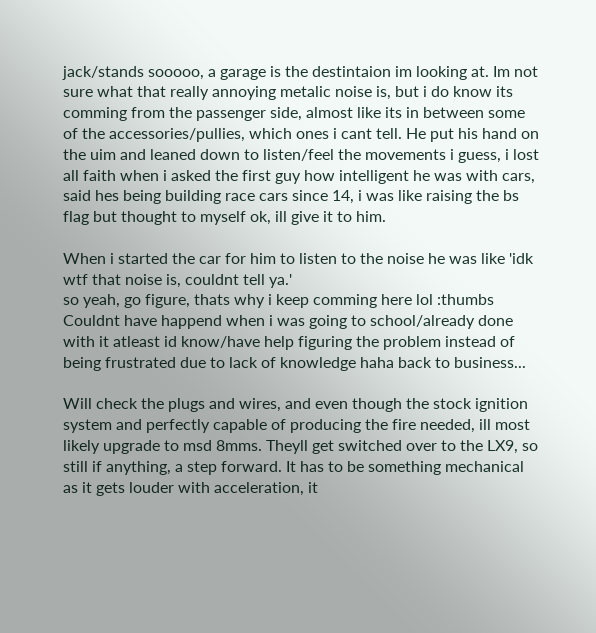jack/stands sooooo, a garage is the destintaion im looking at. Im not sure what that really annoying metalic noise is, but i do know its comming from the passenger side, almost like its in between some of the accessories/pullies, which ones i cant tell. He put his hand on the uim and leaned down to listen/feel the movements i guess, i lost all faith when i asked the first guy how intelligent he was with cars, said hes being building race cars since 14, i was like raising the bs flag but thought to myself ok, ill give it to him.

When i started the car for him to listen to the noise he was like 'idk wtf that noise is, couldnt tell ya.'
so yeah, go figure, thats why i keep comming here lol :thumbs
Couldnt have happend when i was going to school/already done with it atleast id know/have help figuring the problem instead of being frustrated due to lack of knowledge haha back to business...

Will check the plugs and wires, and even though the stock ignition system and perfectly capable of producing the fire needed, ill most likely upgrade to msd 8mms. Theyll get switched over to the LX9, so still if anything, a step forward. It has to be something mechanical as it gets louder with acceleration, it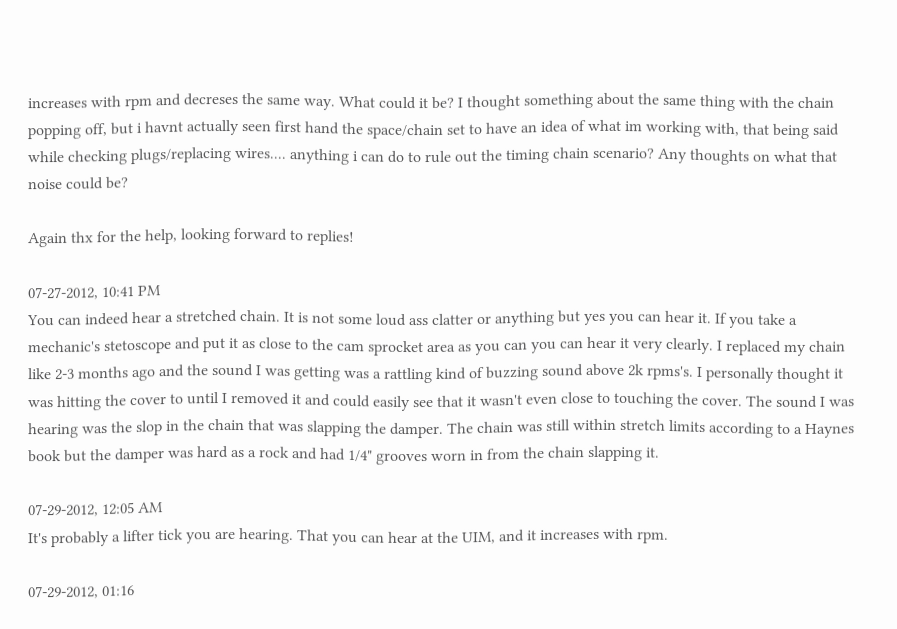increases with rpm and decreses the same way. What could it be? I thought something about the same thing with the chain popping off, but i havnt actually seen first hand the space/chain set to have an idea of what im working with, that being said while checking plugs/replacing wires.... anything i can do to rule out the timing chain scenario? Any thoughts on what that noise could be?

Again thx for the help, looking forward to replies!

07-27-2012, 10:41 PM
You can indeed hear a stretched chain. It is not some loud ass clatter or anything but yes you can hear it. If you take a mechanic's stetoscope and put it as close to the cam sprocket area as you can you can hear it very clearly. I replaced my chain like 2-3 months ago and the sound I was getting was a rattling kind of buzzing sound above 2k rpms's. I personally thought it was hitting the cover to until I removed it and could easily see that it wasn't even close to touching the cover. The sound I was hearing was the slop in the chain that was slapping the damper. The chain was still within stretch limits according to a Haynes book but the damper was hard as a rock and had 1/4" grooves worn in from the chain slapping it.

07-29-2012, 12:05 AM
It's probably a lifter tick you are hearing. That you can hear at the UIM, and it increases with rpm.

07-29-2012, 01:16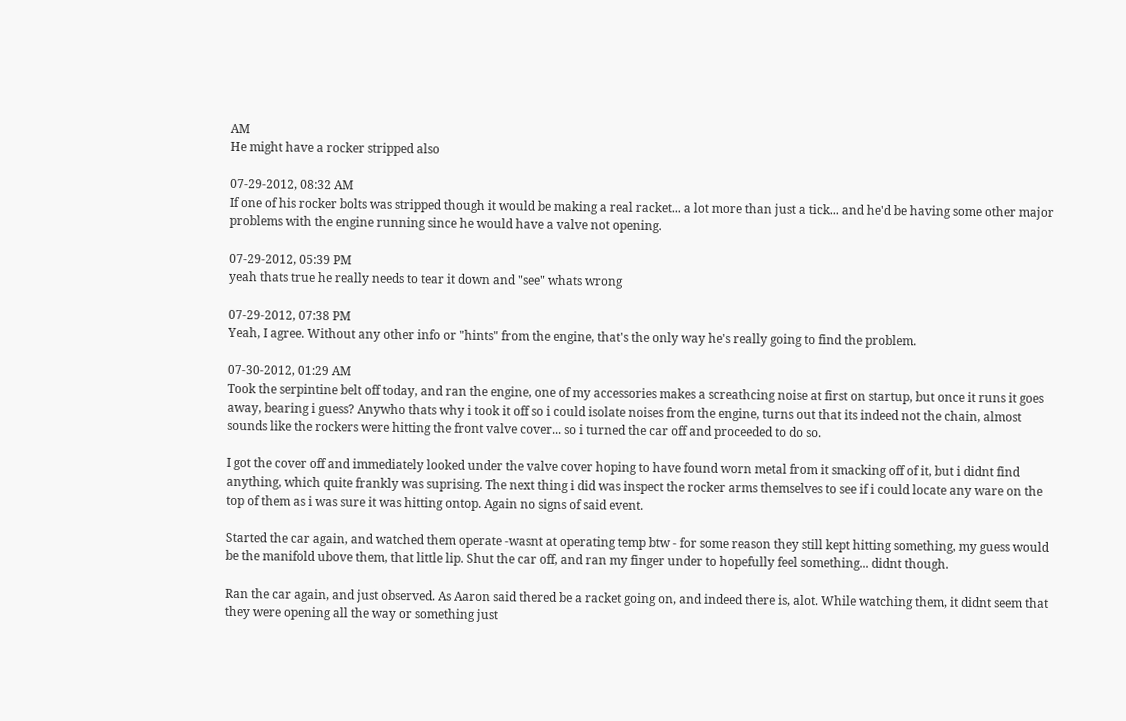AM
He might have a rocker stripped also

07-29-2012, 08:32 AM
If one of his rocker bolts was stripped though it would be making a real racket... a lot more than just a tick... and he'd be having some other major problems with the engine running since he would have a valve not opening.

07-29-2012, 05:39 PM
yeah thats true he really needs to tear it down and "see" whats wrong

07-29-2012, 07:38 PM
Yeah, I agree. Without any other info or "hints" from the engine, that's the only way he's really going to find the problem.

07-30-2012, 01:29 AM
Took the serpintine belt off today, and ran the engine, one of my accessories makes a screathcing noise at first on startup, but once it runs it goes away, bearing i guess? Anywho thats why i took it off so i could isolate noises from the engine, turns out that its indeed not the chain, almost sounds like the rockers were hitting the front valve cover... so i turned the car off and proceeded to do so.

I got the cover off and immediately looked under the valve cover hoping to have found worn metal from it smacking off of it, but i didnt find anything, which quite frankly was suprising. The next thing i did was inspect the rocker arms themselves to see if i could locate any ware on the top of them as i was sure it was hitting ontop. Again no signs of said event.

Started the car again, and watched them operate -wasnt at operating temp btw - for some reason they still kept hitting something, my guess would be the manifold ubove them, that little lip. Shut the car off, and ran my finger under to hopefully feel something... didnt though.

Ran the car again, and just observed. As Aaron said thered be a racket going on, and indeed there is, alot. While watching them, it didnt seem that they were opening all the way or something just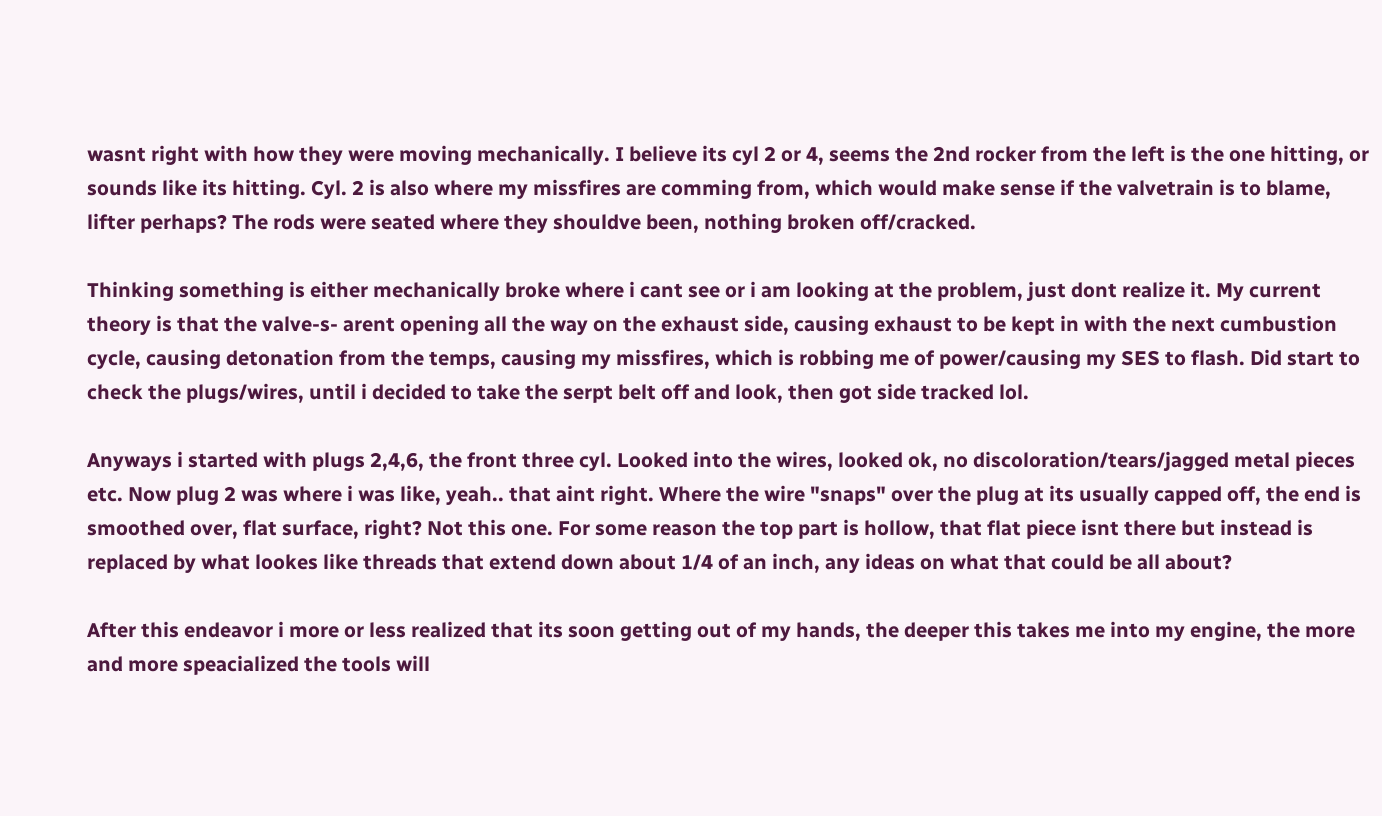wasnt right with how they were moving mechanically. I believe its cyl 2 or 4, seems the 2nd rocker from the left is the one hitting, or sounds like its hitting. Cyl. 2 is also where my missfires are comming from, which would make sense if the valvetrain is to blame, lifter perhaps? The rods were seated where they shouldve been, nothing broken off/cracked.

Thinking something is either mechanically broke where i cant see or i am looking at the problem, just dont realize it. My current theory is that the valve-s- arent opening all the way on the exhaust side, causing exhaust to be kept in with the next cumbustion cycle, causing detonation from the temps, causing my missfires, which is robbing me of power/causing my SES to flash. Did start to check the plugs/wires, until i decided to take the serpt belt off and look, then got side tracked lol.

Anyways i started with plugs 2,4,6, the front three cyl. Looked into the wires, looked ok, no discoloration/tears/jagged metal pieces etc. Now plug 2 was where i was like, yeah.. that aint right. Where the wire "snaps" over the plug at its usually capped off, the end is smoothed over, flat surface, right? Not this one. For some reason the top part is hollow, that flat piece isnt there but instead is replaced by what lookes like threads that extend down about 1/4 of an inch, any ideas on what that could be all about?

After this endeavor i more or less realized that its soon getting out of my hands, the deeper this takes me into my engine, the more and more speacialized the tools will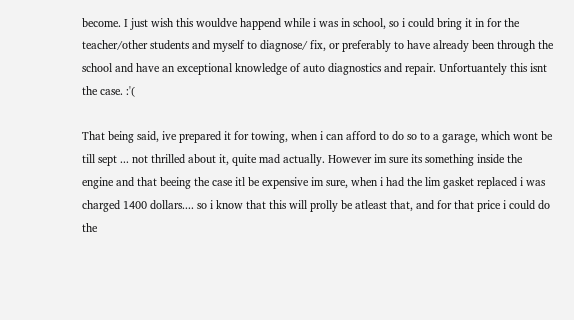become. I just wish this wouldve happend while i was in school, so i could bring it in for the teacher/other students and myself to diagnose/ fix, or preferably to have already been through the school and have an exceptional knowledge of auto diagnostics and repair. Unfortuantely this isnt the case. :'(

That being said, ive prepared it for towing, when i can afford to do so to a garage, which wont be till sept ... not thrilled about it, quite mad actually. However im sure its something inside the engine and that beeing the case itl be expensive im sure, when i had the lim gasket replaced i was charged 1400 dollars.... so i know that this will prolly be atleast that, and for that price i could do the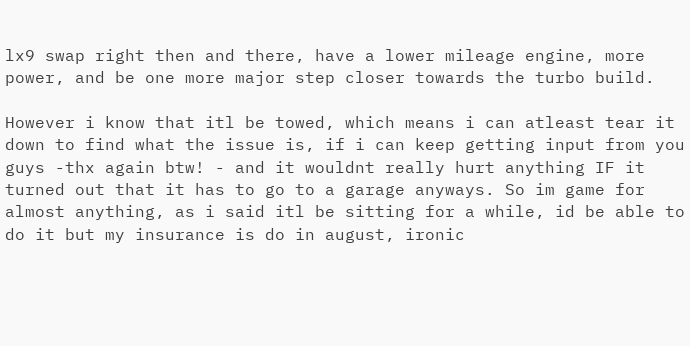lx9 swap right then and there, have a lower mileage engine, more power, and be one more major step closer towards the turbo build.

However i know that itl be towed, which means i can atleast tear it down to find what the issue is, if i can keep getting input from you guys -thx again btw! - and it wouldnt really hurt anything IF it turned out that it has to go to a garage anyways. So im game for almost anything, as i said itl be sitting for a while, id be able to do it but my insurance is do in august, ironic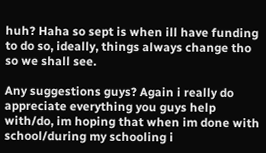huh? Haha so sept is when ill have funding to do so, ideally, things always change tho so we shall see.

Any suggestions guys? Again i really do appreciate everything you guys help with/do, im hoping that when im done with school/during my schooling i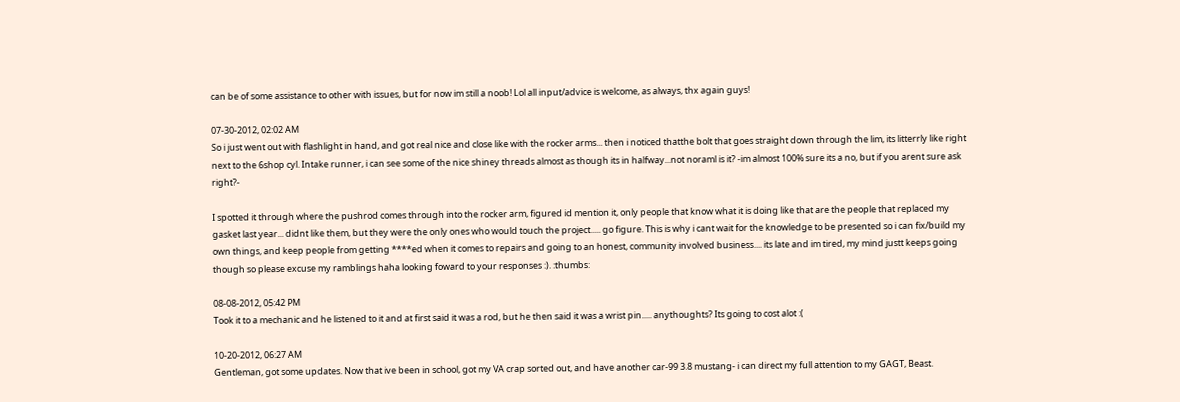can be of some assistance to other with issues, but for now im still a noob! Lol all input/advice is welcome, as always, thx again guys!

07-30-2012, 02:02 AM
So i just went out with flashlight in hand, and got real nice and close like with the rocker arms... then i noticed thatthe bolt that goes straight down through the lim, its litterrly like right next to the 6shop cyl. Intake runner, i can see some of the nice shiney threads almost as though its in halfway...not noraml is it? -im almost 100% sure its a no, but if you arent sure ask right?-

I spotted it through where the pushrod comes through into the rocker arm, figured id mention it, only people that know what it is doing like that are the people that replaced my gasket last year... didnt like them, but they were the only ones who would touch the project..... go figure. This is why i cant wait for the knowledge to be presented so i can fix/build my own things, and keep people from getting ****ed when it comes to repairs and going to an honest, community involved business.... its late and im tired, my mind justt keeps going though so please excuse my ramblings haha looking foward to your responses :). :thumbs:

08-08-2012, 05:42 PM
Took it to a mechanic and he listened to it and at first said it was a rod, but he then said it was a wrist pin..... anythoughts? Its going to cost alot :(

10-20-2012, 06:27 AM
Gentleman, got some updates. Now that ive been in school, got my VA crap sorted out, and have another car-99 3.8 mustang- i can direct my full attention to my GAGT, Beast.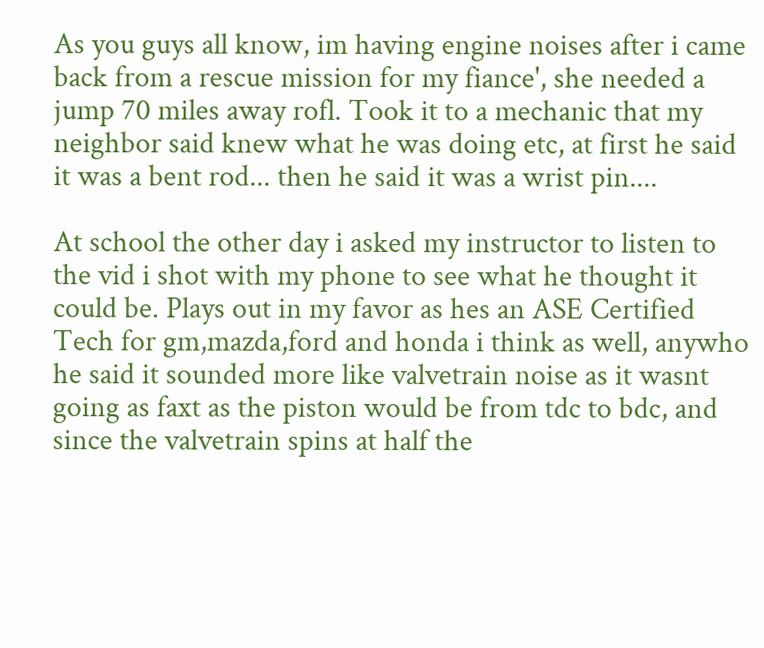As you guys all know, im having engine noises after i came back from a rescue mission for my fiance', she needed a jump 70 miles away rofl. Took it to a mechanic that my neighbor said knew what he was doing etc, at first he said it was a bent rod... then he said it was a wrist pin....

At school the other day i asked my instructor to listen to the vid i shot with my phone to see what he thought it could be. Plays out in my favor as hes an ASE Certified Tech for gm,mazda,ford and honda i think as well, anywho he said it sounded more like valvetrain noise as it wasnt going as faxt as the piston would be from tdc to bdc, and since the valvetrain spins at half the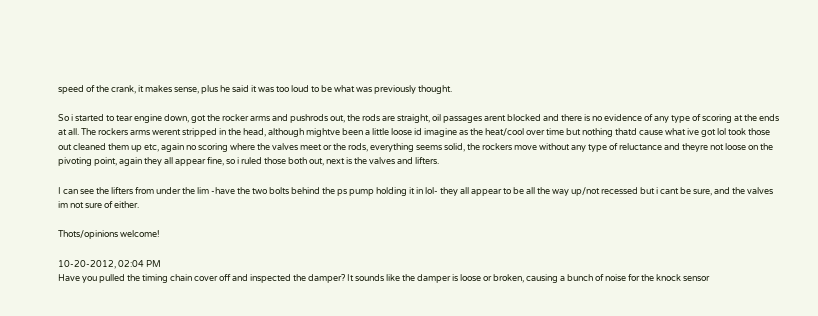speed of the crank, it makes sense, plus he said it was too loud to be what was previously thought.

So i started to tear engine down, got the rocker arms and pushrods out, the rods are straight, oil passages arent blocked and there is no evidence of any type of scoring at the ends at all. The rockers arms werent stripped in the head, although mightve been a little loose id imagine as the heat/cool over time but nothing thatd cause what ive got lol took those out cleaned them up etc, again no scoring where the valves meet or the rods, everything seems solid, the rockers move without any type of reluctance and theyre not loose on the pivoting point, again they all appear fine, so i ruled those both out, next is the valves and lifters.

I can see the lifters from under the lim -have the two bolts behind the ps pump holding it in lol- they all appear to be all the way up/not recessed but i cant be sure, and the valves im not sure of either.

Thots/opinions welcome!

10-20-2012, 02:04 PM
Have you pulled the timing chain cover off and inspected the damper? It sounds like the damper is loose or broken, causing a bunch of noise for the knock sensor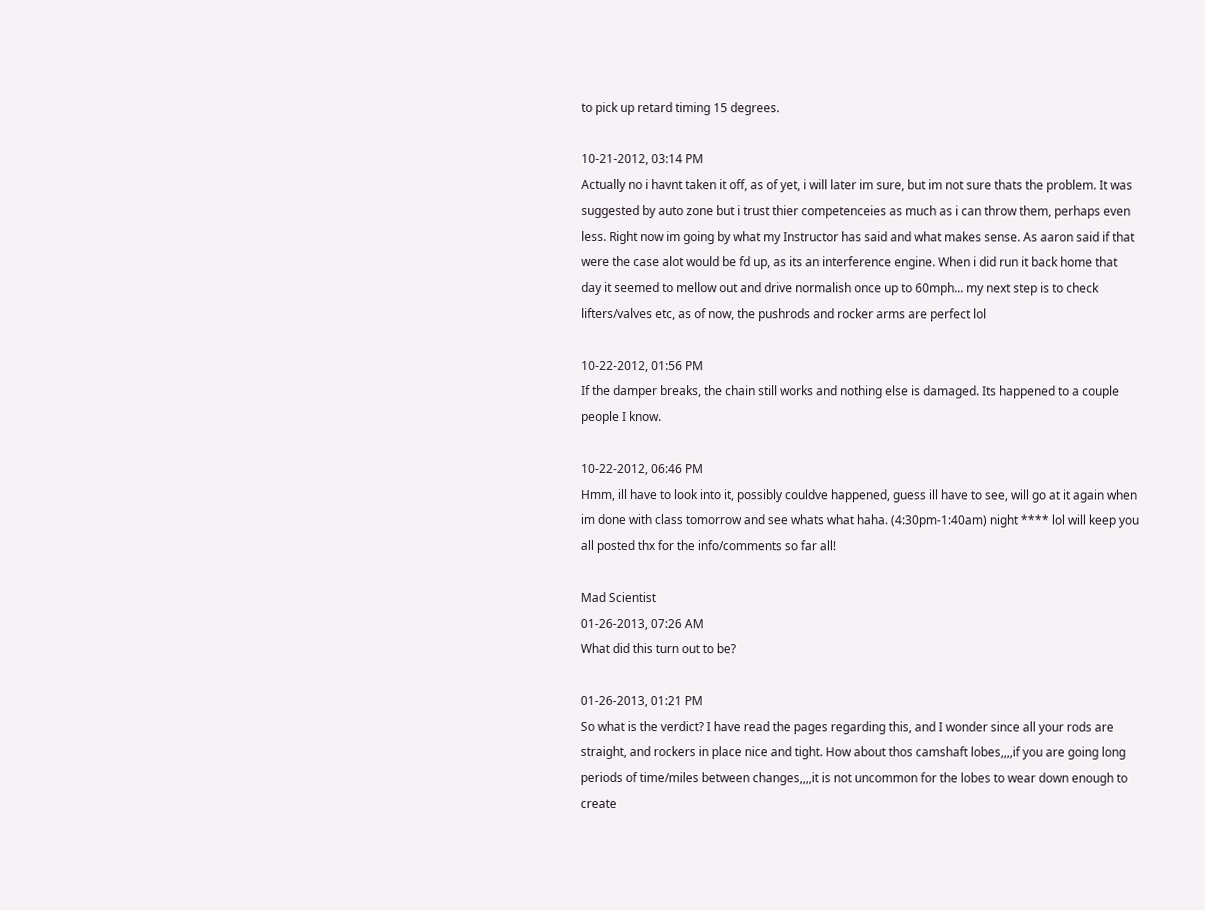to pick up retard timing 15 degrees.

10-21-2012, 03:14 PM
Actually no i havnt taken it off, as of yet, i will later im sure, but im not sure thats the problem. It was suggested by auto zone but i trust thier competenceies as much as i can throw them, perhaps even less. Right now im going by what my Instructor has said and what makes sense. As aaron said if that were the case alot would be fd up, as its an interference engine. When i did run it back home that day it seemed to mellow out and drive normalish once up to 60mph... my next step is to check lifters/valves etc, as of now, the pushrods and rocker arms are perfect lol

10-22-2012, 01:56 PM
If the damper breaks, the chain still works and nothing else is damaged. Its happened to a couple people I know.

10-22-2012, 06:46 PM
Hmm, ill have to look into it, possibly couldve happened, guess ill have to see, will go at it again when im done with class tomorrow and see whats what haha. (4:30pm-1:40am) night **** lol will keep you all posted thx for the info/comments so far all!

Mad Scientist
01-26-2013, 07:26 AM
What did this turn out to be?

01-26-2013, 01:21 PM
So what is the verdict? I have read the pages regarding this, and I wonder since all your rods are straight, and rockers in place nice and tight. How about thos camshaft lobes,,,,if you are going long periods of time/miles between changes,,,,it is not uncommon for the lobes to wear down enough to create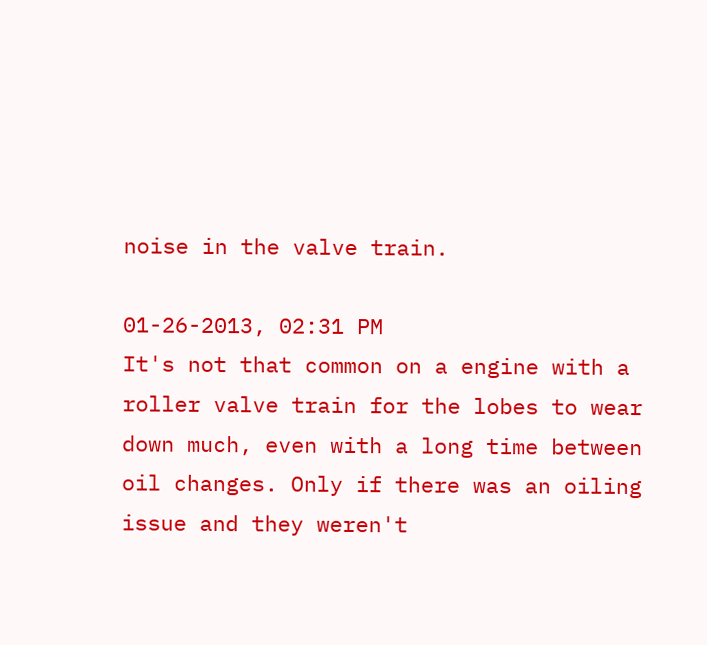noise in the valve train.

01-26-2013, 02:31 PM
It's not that common on a engine with a roller valve train for the lobes to wear down much, even with a long time between oil changes. Only if there was an oiling issue and they weren't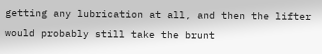getting any lubrication at all, and then the lifter would probably still take the brunt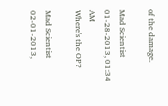of the damage.

Mad Scientist
01-28-2013, 01:34 AM
Where's the OP?

Mad Scientist
02-01-2013,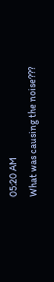05:20 AM
What was causing the noise???